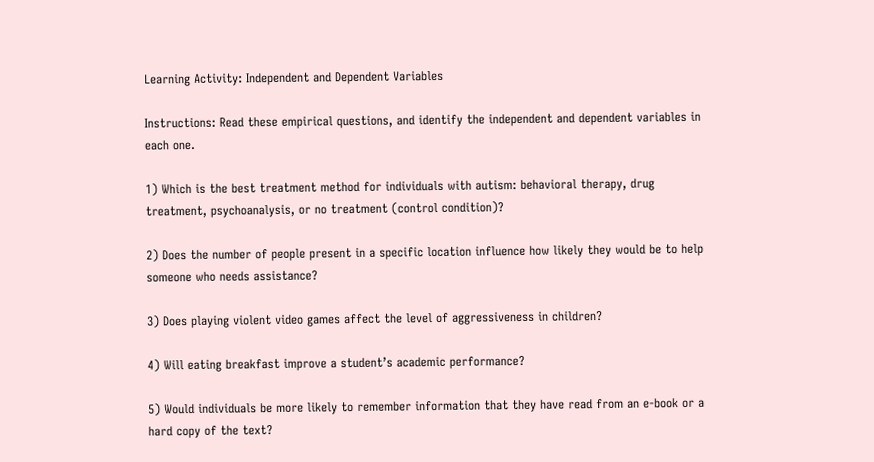Learning Activity: Independent and Dependent Variables

Instructions: Read these empirical questions, and identify the independent and dependent variables in each one.

1) Which is the best treatment method for individuals with autism: behavioral therapy, drug treatment, psychoanalysis, or no treatment (control condition)?

2) Does the number of people present in a specific location influence how likely they would be to help someone who needs assistance?

3) Does playing violent video games affect the level of aggressiveness in children?

4) Will eating breakfast improve a student’s academic performance?

5) Would individuals be more likely to remember information that they have read from an e-book or a hard copy of the text?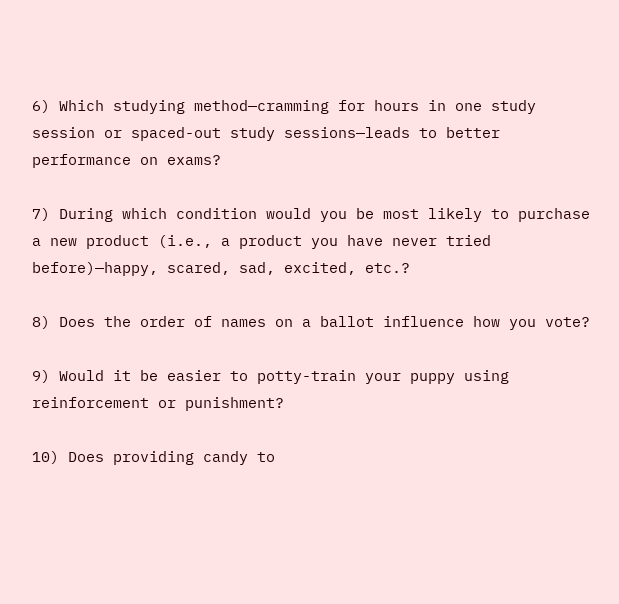6) Which studying method—cramming for hours in one study session or spaced-out study sessions—leads to better performance on exams?

7) During which condition would you be most likely to purchase a new product (i.e., a product you have never tried before)—happy, scared, sad, excited, etc.?

8) Does the order of names on a ballot influence how you vote?

9) Would it be easier to potty-train your puppy using reinforcement or punishment?

10) Does providing candy to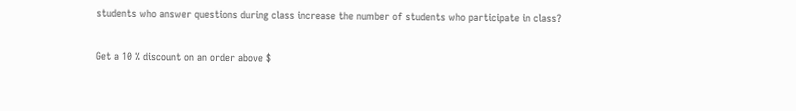students who answer questions during class increase the number of students who participate in class?

Get a 10 % discount on an order above $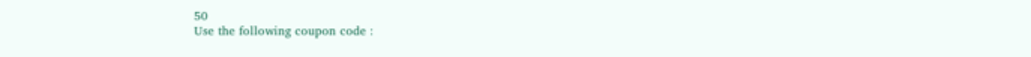50
Use the following coupon code :